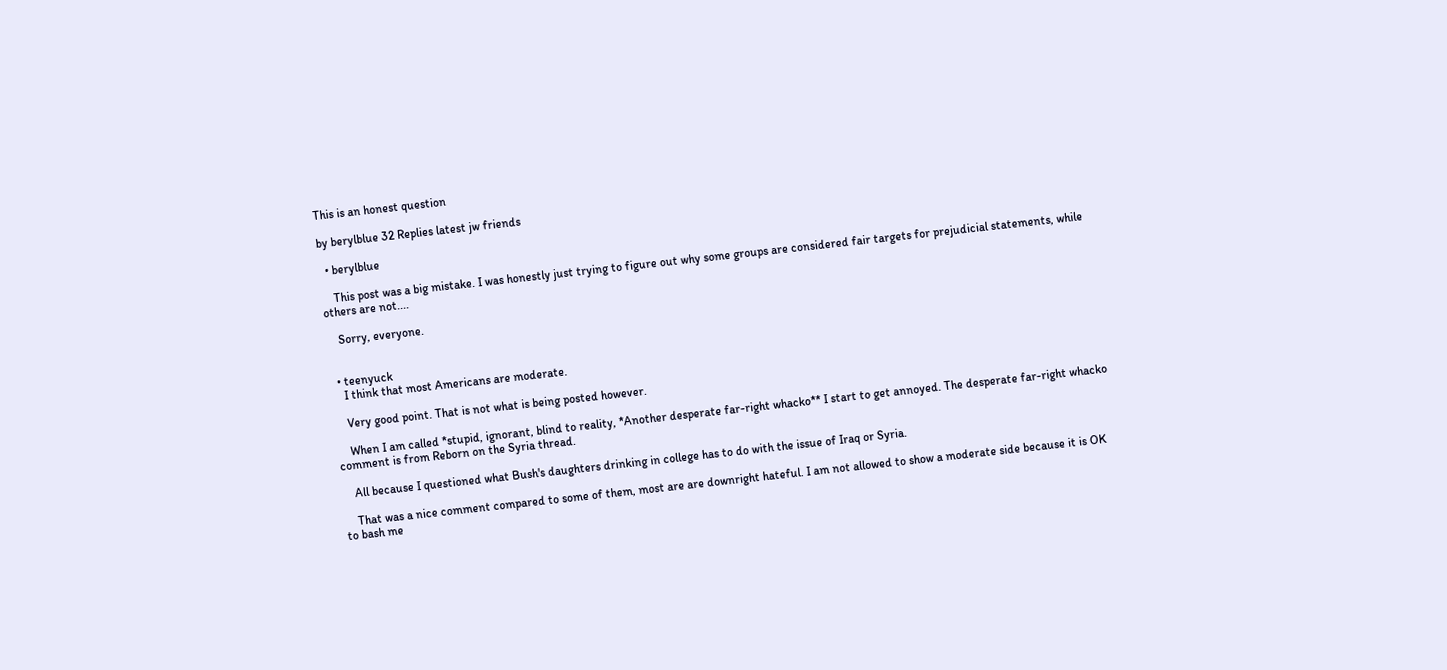This is an honest question

by berylblue 32 Replies latest jw friends

  • berylblue

    This post was a big mistake. I was honestly just trying to figure out why some groups are considered fair targets for prejudicial statements, while others are not....

    Sorry, everyone.


  • teenyuck
    I think that most Americans are moderate.

    Very good point. That is not what is being posted however.

    When I am called *stupid, ignorant, blind to reality, *Another desperate far-right whacko** I start to get annoyed. The desperate far-right whacko comment is from Reborn on the Syria thread.

    All because I questioned what Bush's daughters drinking in college has to do with the issue of Iraq or Syria.

    That was a nice comment compared to some of them, most are are downright hateful. I am not allowed to show a moderate side because it is OK to bash me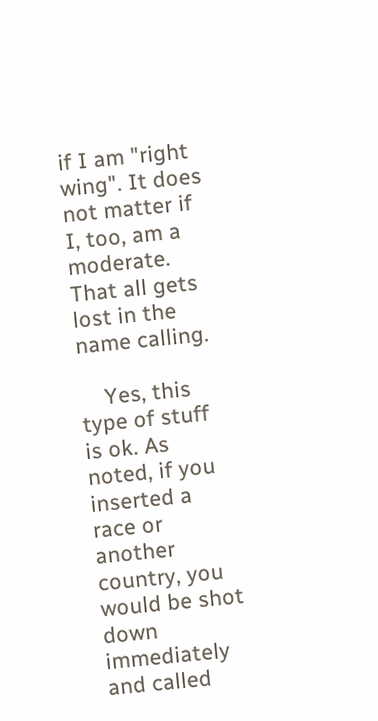if I am "right wing". It does not matter if I, too, am a moderate. That all gets lost in the name calling.

    Yes, this type of stuff is ok. As noted, if you inserted a race or another country, you would be shot down immediately and called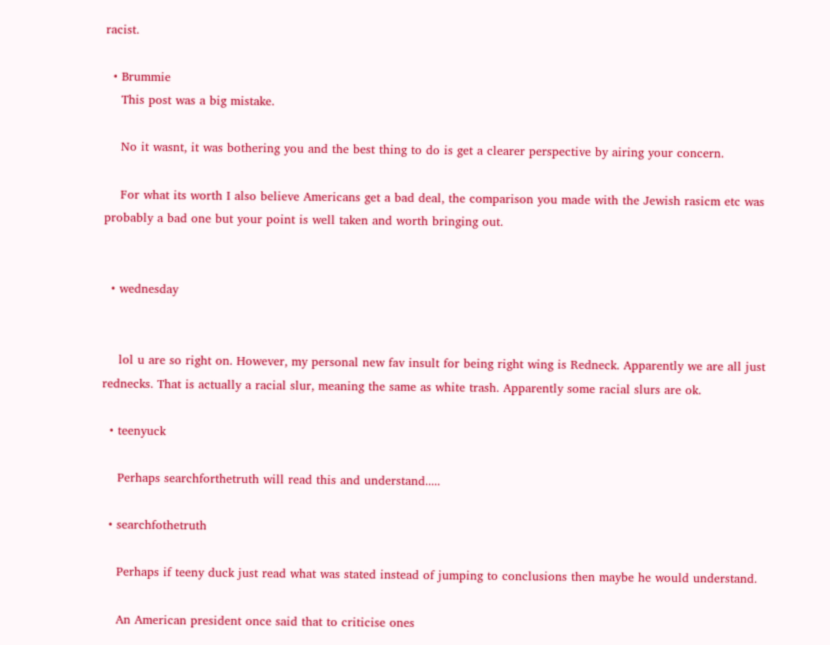racist.

  • Brummie
    This post was a big mistake.

    No it wasnt, it was bothering you and the best thing to do is get a clearer perspective by airing your concern.

    For what its worth I also believe Americans get a bad deal, the comparison you made with the Jewish rasicm etc was probably a bad one but your point is well taken and worth bringing out.


  • wednesday


    lol u are so right on. However, my personal new fav insult for being right wing is Redneck. Apparently we are all just rednecks. That is actually a racial slur, meaning the same as white trash. Apparently some racial slurs are ok.

  • teenyuck

    Perhaps searchforthetruth will read this and understand.....

  • searchfothetruth

    Perhaps if teeny duck just read what was stated instead of jumping to conclusions then maybe he would understand.

    An American president once said that to criticise ones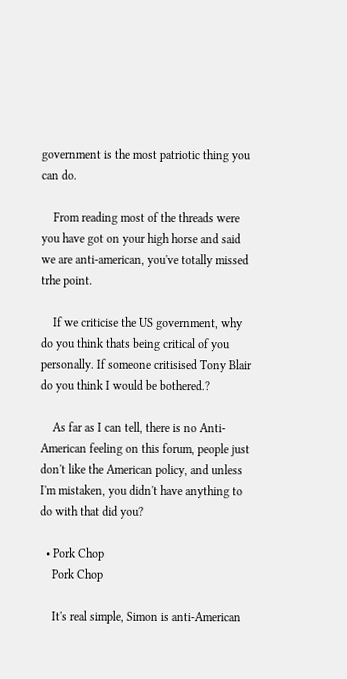government is the most patriotic thing you can do.

    From reading most of the threads were you have got on your high horse and said we are anti-american, you've totally missed trhe point.

    If we criticise the US government, why do you think thats being critical of you personally. If someone critisised Tony Blair do you think I would be bothered.?

    As far as I can tell, there is no Anti-American feeling on this forum, people just don't like the American policy, and unless I'm mistaken, you didn't have anything to do with that did you?

  • Pork Chop
    Pork Chop

    It's real simple, Simon is anti-American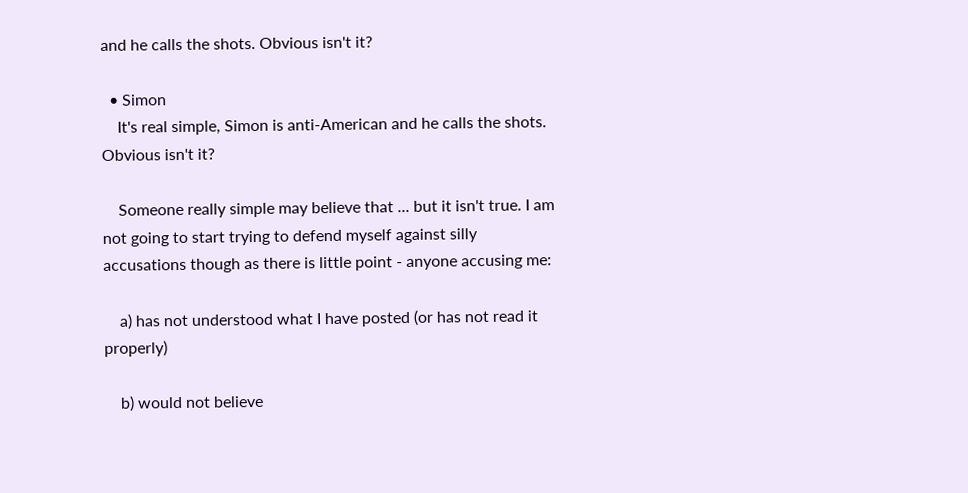and he calls the shots. Obvious isn't it?

  • Simon
    It's real simple, Simon is anti-American and he calls the shots. Obvious isn't it?

    Someone really simple may believe that ... but it isn't true. I am not going to start trying to defend myself against silly accusations though as there is little point - anyone accusing me:

    a) has not understood what I have posted (or has not read it properly)

    b) would not believe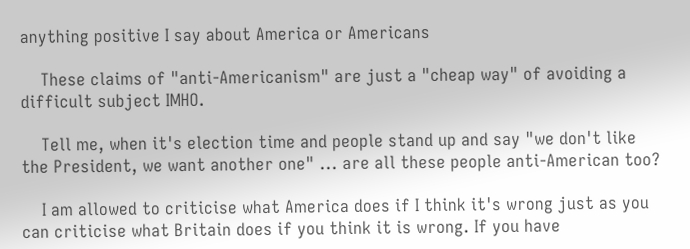anything positive I say about America or Americans

    These claims of "anti-Americanism" are just a "cheap way" of avoiding a difficult subject IMHO.

    Tell me, when it's election time and people stand up and say "we don't like the President, we want another one" ... are all these people anti-American too?

    I am allowed to criticise what America does if I think it's wrong just as you can criticise what Britain does if you think it is wrong. If you have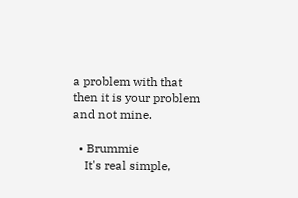a problem with that then it is your problem and not mine.

  • Brummie
    It's real simple,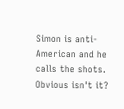Simon is anti-American and he calls the shots. Obvious isn't it?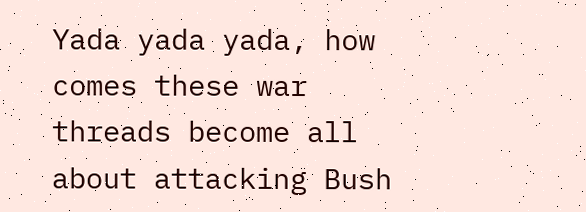Yada yada yada, how comes these war threads become all about attacking Bush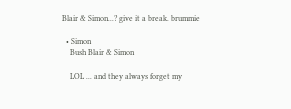Blair & Simon...? give it a break. brummie

  • Simon
    Bush Blair & Simon

    LOL ... and they always forget my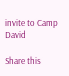invite to Camp David

Share this